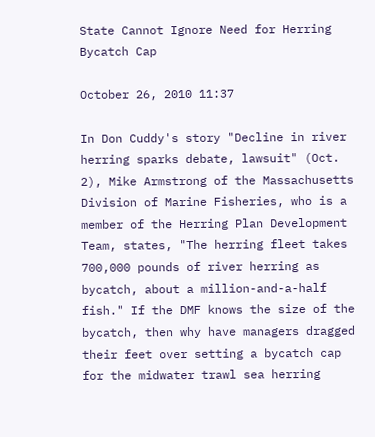State Cannot Ignore Need for Herring Bycatch Cap

October 26, 2010 11:37

In Don Cuddy's story "Decline in river herring sparks debate, lawsuit" (Oct. 2), Mike Armstrong of the Massachusetts Division of Marine Fisheries, who is a member of the Herring Plan Development Team, states, "The herring fleet takes 700,000 pounds of river herring as bycatch, about a million-and-a-half fish." If the DMF knows the size of the bycatch, then why have managers dragged their feet over setting a bycatch cap for the midwater trawl sea herring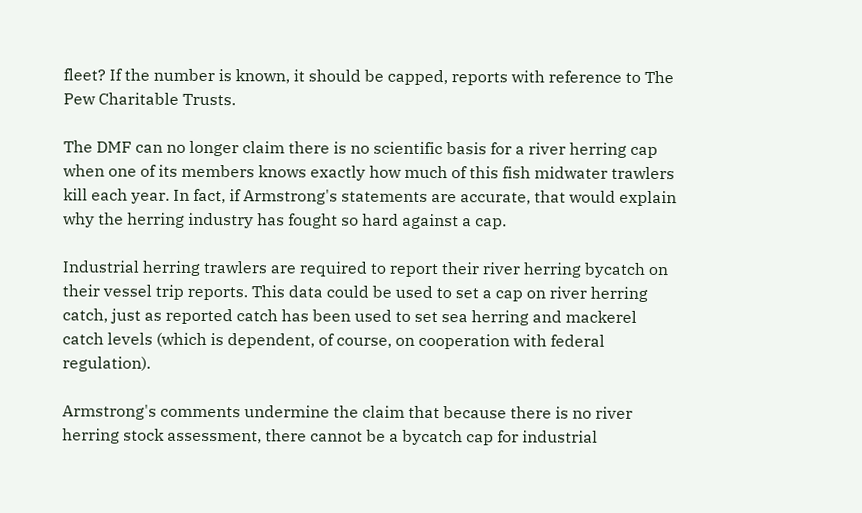fleet? If the number is known, it should be capped, reports with reference to The Pew Charitable Trusts.

The DMF can no longer claim there is no scientific basis for a river herring cap when one of its members knows exactly how much of this fish midwater trawlers kill each year. In fact, if Armstrong's statements are accurate, that would explain why the herring industry has fought so hard against a cap.

Industrial herring trawlers are required to report their river herring bycatch on their vessel trip reports. This data could be used to set a cap on river herring catch, just as reported catch has been used to set sea herring and mackerel catch levels (which is dependent, of course, on cooperation with federal regulation).

Armstrong's comments undermine the claim that because there is no river herring stock assessment, there cannot be a bycatch cap for industrial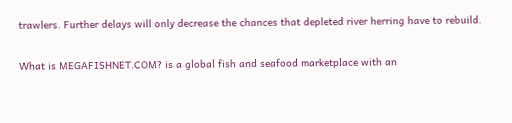trawlers. Further delays will only decrease the chances that depleted river herring have to rebuild.

What is MEGAFISHNET.COM? is a global fish and seafood marketplace with an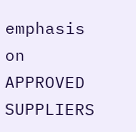emphasis on APPROVED SUPPLIERS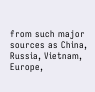from such major sources as China, Russia, Vietnam, Europe,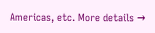Americas, etc. More details →